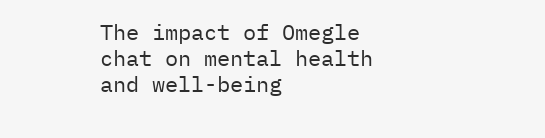The impact of Omegle chat on mental health and well-being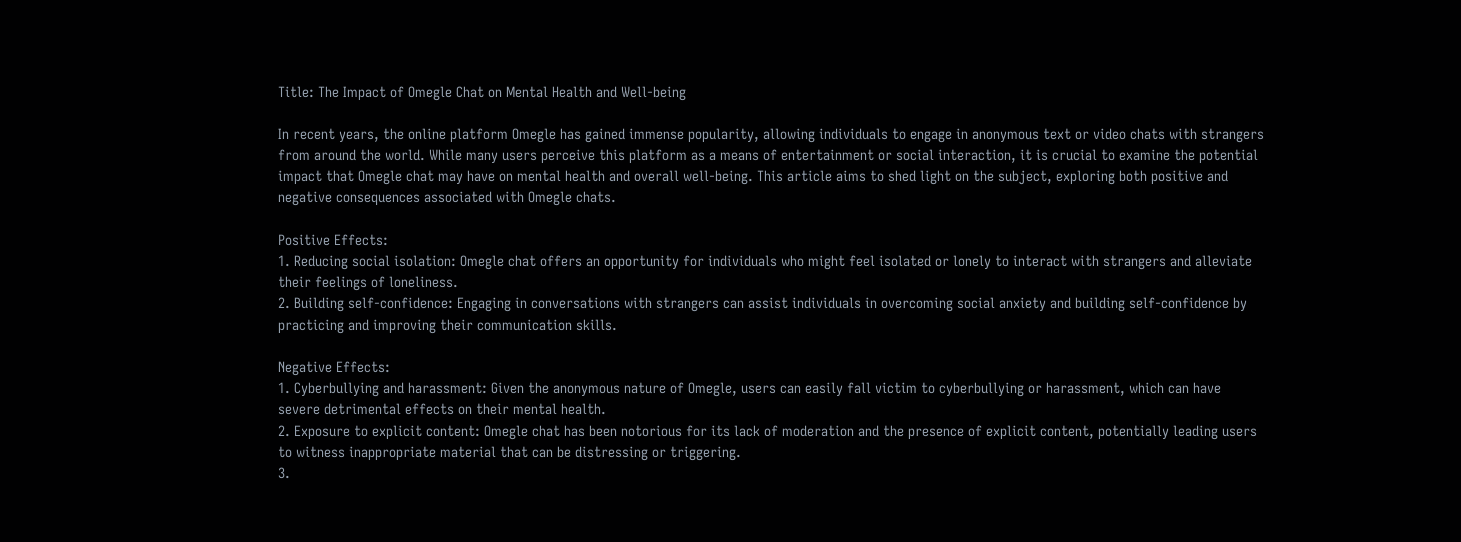Title: The Impact of Omegle Chat on Mental Health and Well-being

In recent years, the online platform Omegle has gained immense popularity, allowing individuals to engage in anonymous text or video chats with strangers from around the world. While many users perceive this platform as a means of entertainment or social interaction, it is crucial to examine the potential impact that Omegle chat may have on mental health and overall well-being. This article aims to shed light on the subject, exploring both positive and negative consequences associated with Omegle chats.

Positive Effects:
1. Reducing social isolation: Omegle chat offers an opportunity for individuals who might feel isolated or lonely to interact with strangers and alleviate their feelings of loneliness.
2. Building self-confidence: Engaging in conversations with strangers can assist individuals in overcoming social anxiety and building self-confidence by practicing and improving their communication skills.

Negative Effects:
1. Cyberbullying and harassment: Given the anonymous nature of Omegle, users can easily fall victim to cyberbullying or harassment, which can have severe detrimental effects on their mental health.
2. Exposure to explicit content: Omegle chat has been notorious for its lack of moderation and the presence of explicit content, potentially leading users to witness inappropriate material that can be distressing or triggering.
3.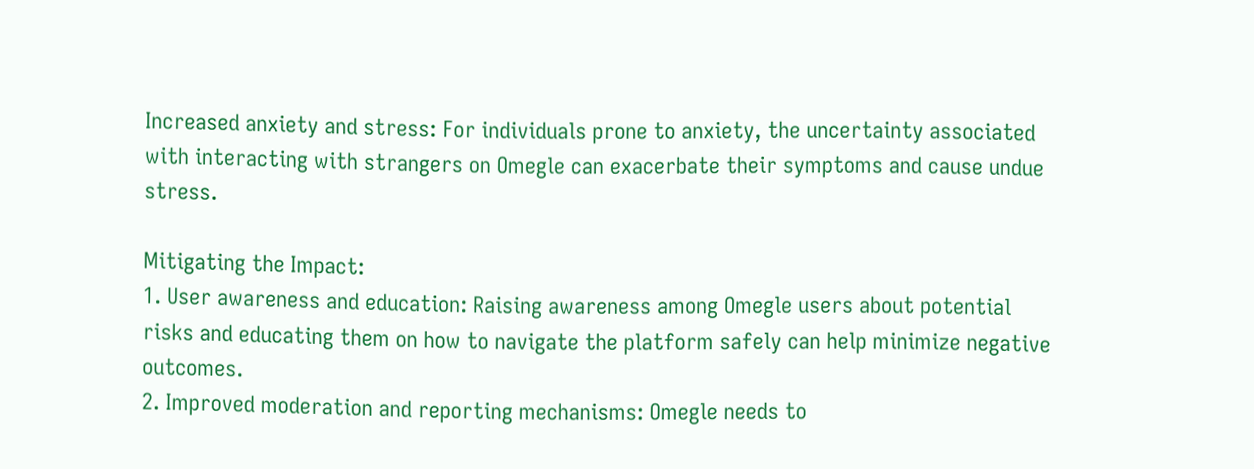Increased anxiety and stress: For individuals prone to anxiety, the uncertainty associated with interacting with strangers on Omegle can exacerbate their symptoms and cause undue stress.

Mitigating the Impact:
1. User awareness and education: Raising awareness among Omegle users about potential risks and educating them on how to navigate the platform safely can help minimize negative outcomes.
2. Improved moderation and reporting mechanisms: Omegle needs to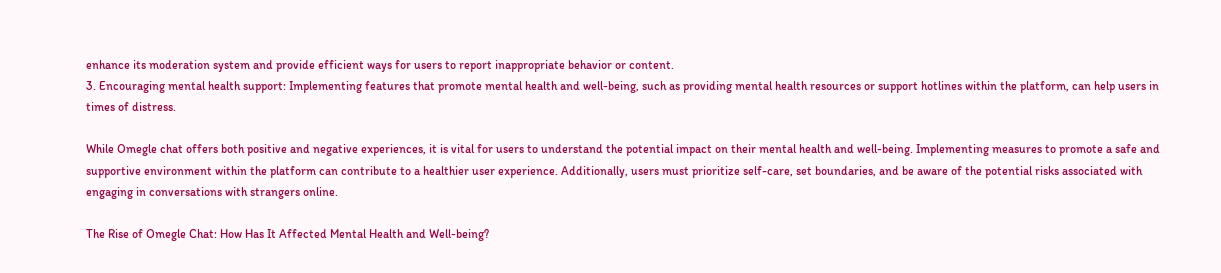enhance its moderation system and provide efficient ways for users to report inappropriate behavior or content.
3. Encouraging mental health support: Implementing features that promote mental health and well-being, such as providing mental health resources or support hotlines within the platform, can help users in times of distress.

While Omegle chat offers both positive and negative experiences, it is vital for users to understand the potential impact on their mental health and well-being. Implementing measures to promote a safe and supportive environment within the platform can contribute to a healthier user experience. Additionally, users must prioritize self-care, set boundaries, and be aware of the potential risks associated with engaging in conversations with strangers online.

The Rise of Omegle Chat: How Has It Affected Mental Health and Well-being?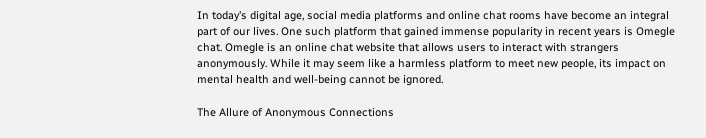In today’s digital age, social media platforms and online chat rooms have become an integral part of our lives. One such platform that gained immense popularity in recent years is Omegle chat. Omegle is an online chat website that allows users to interact with strangers anonymously. While it may seem like a harmless platform to meet new people, its impact on mental health and well-being cannot be ignored.

The Allure of Anonymous Connections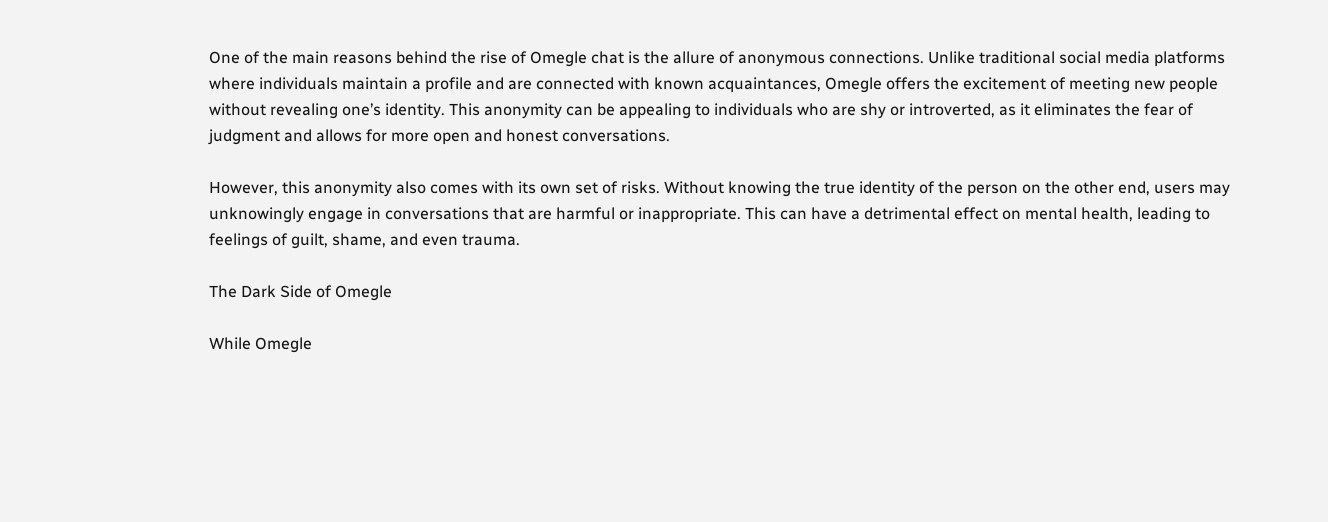One of the main reasons behind the rise of Omegle chat is the allure of anonymous connections. Unlike traditional social media platforms where individuals maintain a profile and are connected with known acquaintances, Omegle offers the excitement of meeting new people without revealing one’s identity. This anonymity can be appealing to individuals who are shy or introverted, as it eliminates the fear of judgment and allows for more open and honest conversations.

However, this anonymity also comes with its own set of risks. Without knowing the true identity of the person on the other end, users may unknowingly engage in conversations that are harmful or inappropriate. This can have a detrimental effect on mental health, leading to feelings of guilt, shame, and even trauma.

The Dark Side of Omegle

While Omegle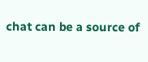chat can be a source of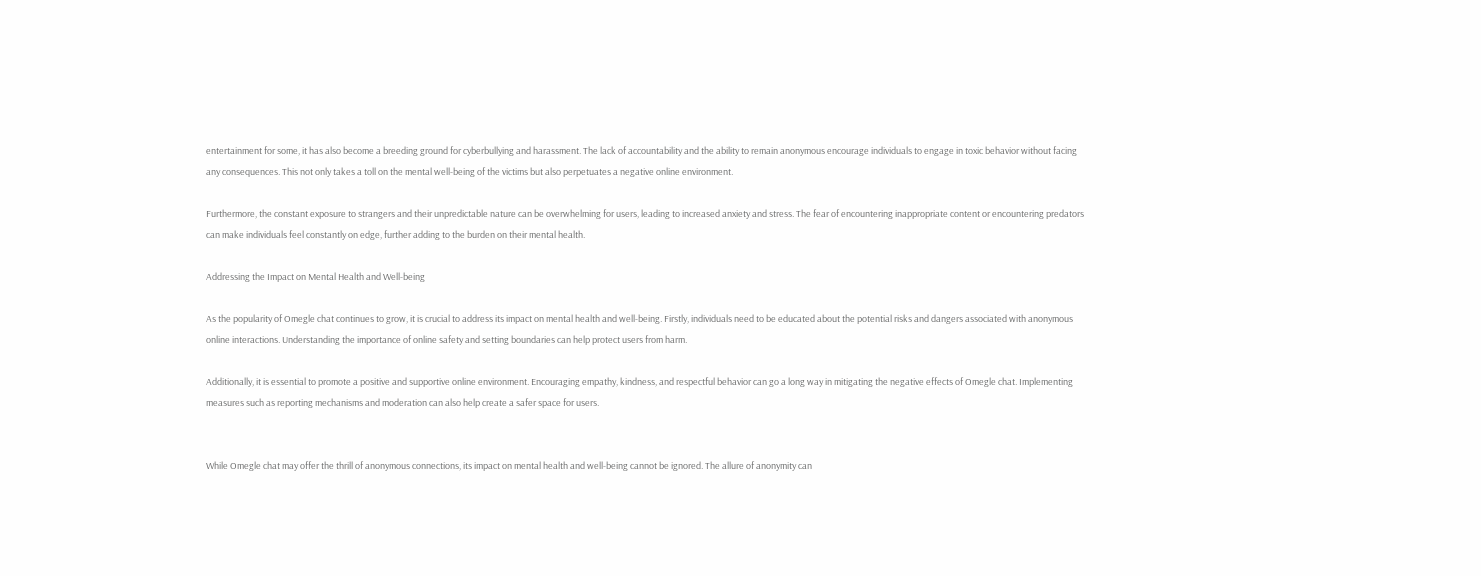entertainment for some, it has also become a breeding ground for cyberbullying and harassment. The lack of accountability and the ability to remain anonymous encourage individuals to engage in toxic behavior without facing any consequences. This not only takes a toll on the mental well-being of the victims but also perpetuates a negative online environment.

Furthermore, the constant exposure to strangers and their unpredictable nature can be overwhelming for users, leading to increased anxiety and stress. The fear of encountering inappropriate content or encountering predators can make individuals feel constantly on edge, further adding to the burden on their mental health.

Addressing the Impact on Mental Health and Well-being

As the popularity of Omegle chat continues to grow, it is crucial to address its impact on mental health and well-being. Firstly, individuals need to be educated about the potential risks and dangers associated with anonymous online interactions. Understanding the importance of online safety and setting boundaries can help protect users from harm.

Additionally, it is essential to promote a positive and supportive online environment. Encouraging empathy, kindness, and respectful behavior can go a long way in mitigating the negative effects of Omegle chat. Implementing measures such as reporting mechanisms and moderation can also help create a safer space for users.


While Omegle chat may offer the thrill of anonymous connections, its impact on mental health and well-being cannot be ignored. The allure of anonymity can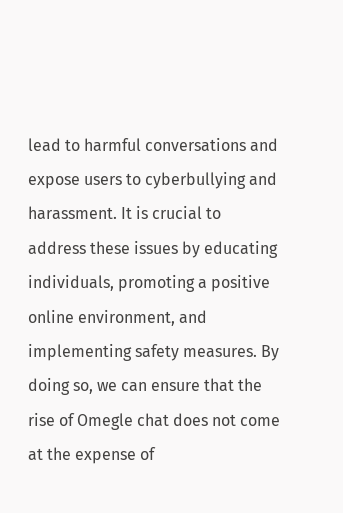lead to harmful conversations and expose users to cyberbullying and harassment. It is crucial to address these issues by educating individuals, promoting a positive online environment, and implementing safety measures. By doing so, we can ensure that the rise of Omegle chat does not come at the expense of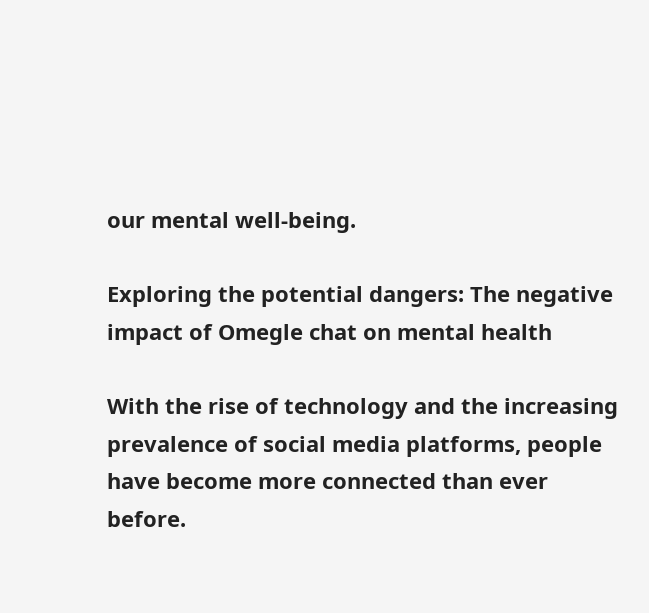our mental well-being.

Exploring the potential dangers: The negative impact of Omegle chat on mental health

With the rise of technology and the increasing prevalence of social media platforms, people have become more connected than ever before.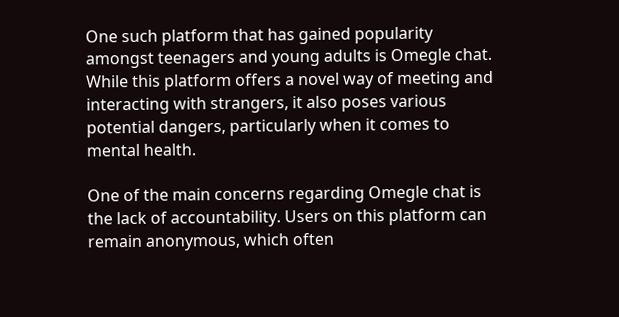One such platform that has gained popularity amongst teenagers and young adults is Omegle chat. While this platform offers a novel way of meeting and interacting with strangers, it also poses various potential dangers, particularly when it comes to mental health.

One of the main concerns regarding Omegle chat is the lack of accountability. Users on this platform can remain anonymous, which often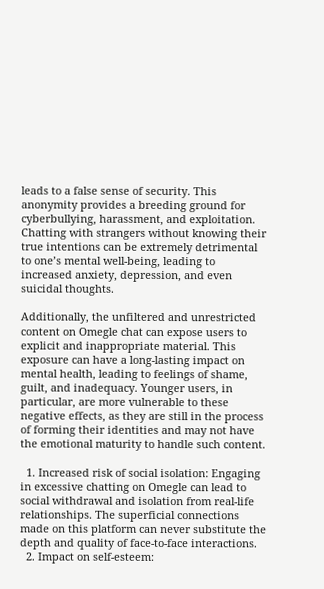leads to a false sense of security. This anonymity provides a breeding ground for cyberbullying, harassment, and exploitation. Chatting with strangers without knowing their true intentions can be extremely detrimental to one’s mental well-being, leading to increased anxiety, depression, and even suicidal thoughts.

Additionally, the unfiltered and unrestricted content on Omegle chat can expose users to explicit and inappropriate material. This exposure can have a long-lasting impact on mental health, leading to feelings of shame, guilt, and inadequacy. Younger users, in particular, are more vulnerable to these negative effects, as they are still in the process of forming their identities and may not have the emotional maturity to handle such content.

  1. Increased risk of social isolation: Engaging in excessive chatting on Omegle can lead to social withdrawal and isolation from real-life relationships. The superficial connections made on this platform can never substitute the depth and quality of face-to-face interactions.
  2. Impact on self-esteem: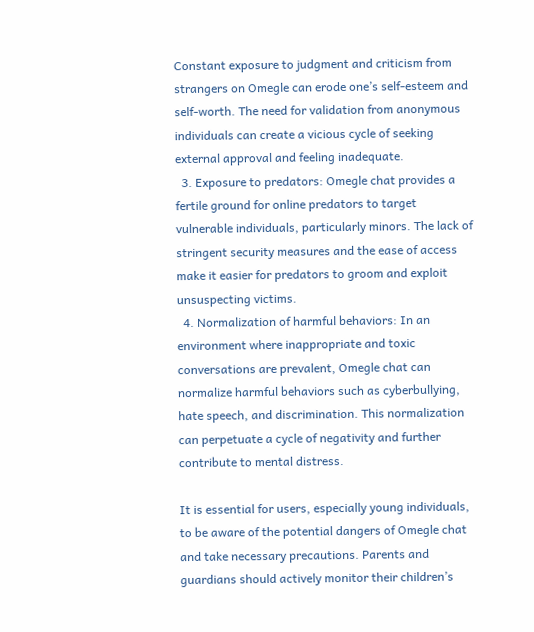Constant exposure to judgment and criticism from strangers on Omegle can erode one’s self-esteem and self-worth. The need for validation from anonymous individuals can create a vicious cycle of seeking external approval and feeling inadequate.
  3. Exposure to predators: Omegle chat provides a fertile ground for online predators to target vulnerable individuals, particularly minors. The lack of stringent security measures and the ease of access make it easier for predators to groom and exploit unsuspecting victims.
  4. Normalization of harmful behaviors: In an environment where inappropriate and toxic conversations are prevalent, Omegle chat can normalize harmful behaviors such as cyberbullying, hate speech, and discrimination. This normalization can perpetuate a cycle of negativity and further contribute to mental distress.

It is essential for users, especially young individuals, to be aware of the potential dangers of Omegle chat and take necessary precautions. Parents and guardians should actively monitor their children’s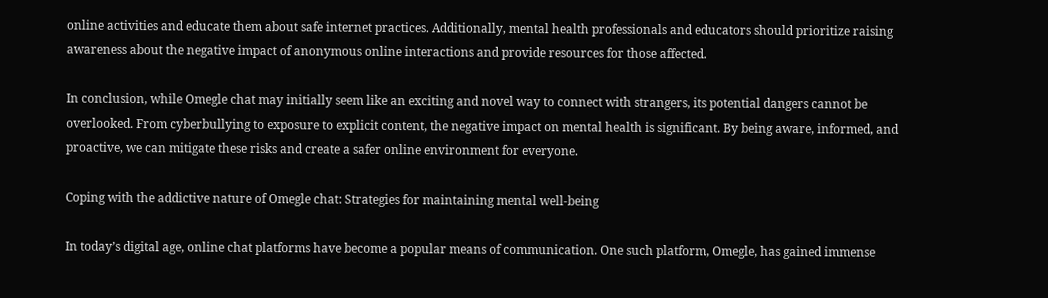online activities and educate them about safe internet practices. Additionally, mental health professionals and educators should prioritize raising awareness about the negative impact of anonymous online interactions and provide resources for those affected.

In conclusion, while Omegle chat may initially seem like an exciting and novel way to connect with strangers, its potential dangers cannot be overlooked. From cyberbullying to exposure to explicit content, the negative impact on mental health is significant. By being aware, informed, and proactive, we can mitigate these risks and create a safer online environment for everyone.

Coping with the addictive nature of Omegle chat: Strategies for maintaining mental well-being

In today’s digital age, online chat platforms have become a popular means of communication. One such platform, Omegle, has gained immense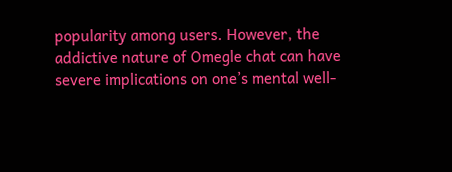popularity among users. However, the addictive nature of Omegle chat can have severe implications on one’s mental well-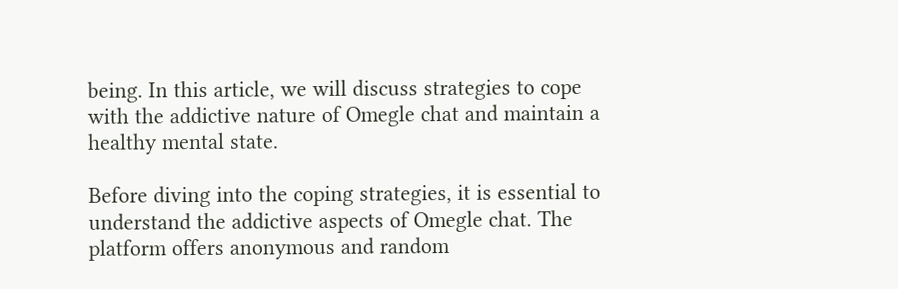being. In this article, we will discuss strategies to cope with the addictive nature of Omegle chat and maintain a healthy mental state.

Before diving into the coping strategies, it is essential to understand the addictive aspects of Omegle chat. The platform offers anonymous and random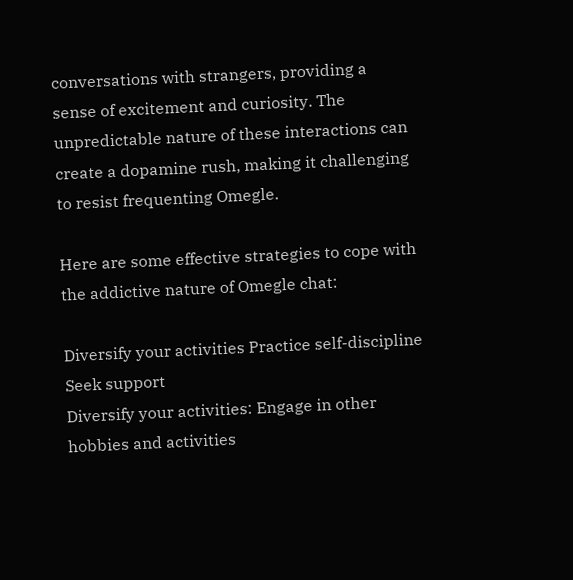conversations with strangers, providing a sense of excitement and curiosity. The unpredictable nature of these interactions can create a dopamine rush, making it challenging to resist frequenting Omegle.

Here are some effective strategies to cope with the addictive nature of Omegle chat:

Diversify your activities Practice self-discipline Seek support
Diversify your activities: Engage in other hobbies and activities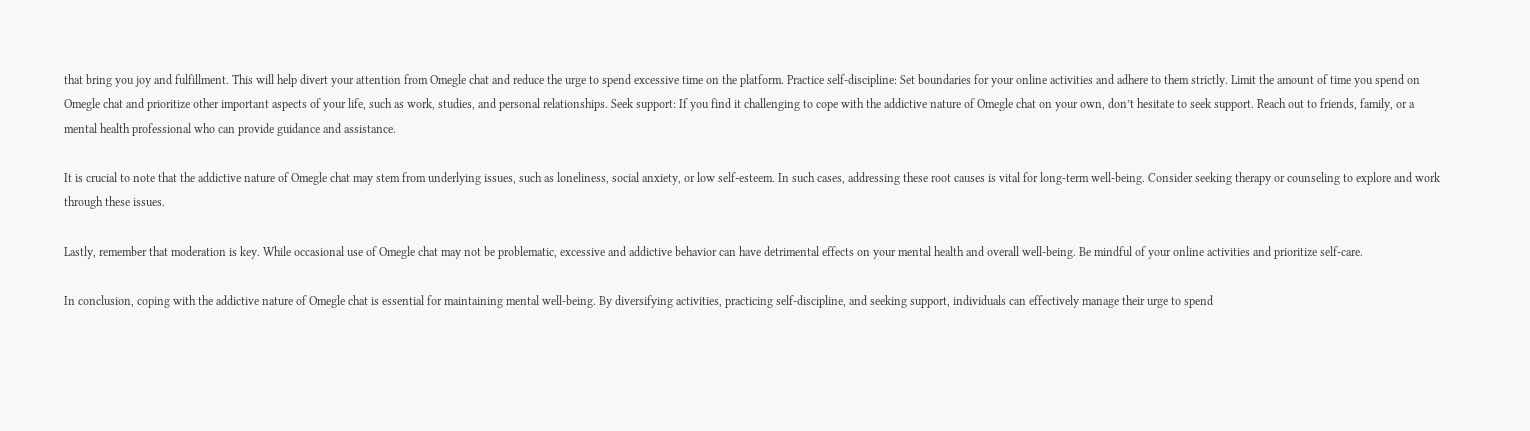that bring you joy and fulfillment. This will help divert your attention from Omegle chat and reduce the urge to spend excessive time on the platform. Practice self-discipline: Set boundaries for your online activities and adhere to them strictly. Limit the amount of time you spend on Omegle chat and prioritize other important aspects of your life, such as work, studies, and personal relationships. Seek support: If you find it challenging to cope with the addictive nature of Omegle chat on your own, don’t hesitate to seek support. Reach out to friends, family, or a mental health professional who can provide guidance and assistance.

It is crucial to note that the addictive nature of Omegle chat may stem from underlying issues, such as loneliness, social anxiety, or low self-esteem. In such cases, addressing these root causes is vital for long-term well-being. Consider seeking therapy or counseling to explore and work through these issues.

Lastly, remember that moderation is key. While occasional use of Omegle chat may not be problematic, excessive and addictive behavior can have detrimental effects on your mental health and overall well-being. Be mindful of your online activities and prioritize self-care.

In conclusion, coping with the addictive nature of Omegle chat is essential for maintaining mental well-being. By diversifying activities, practicing self-discipline, and seeking support, individuals can effectively manage their urge to spend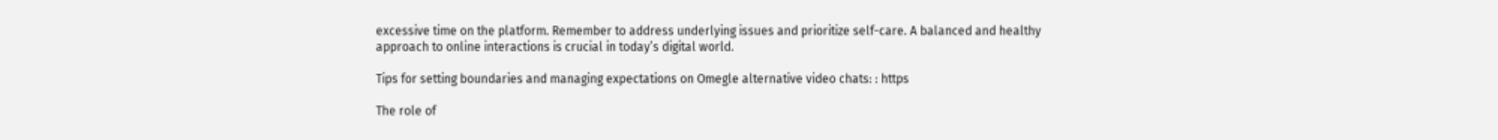excessive time on the platform. Remember to address underlying issues and prioritize self-care. A balanced and healthy approach to online interactions is crucial in today’s digital world.

Tips for setting boundaries and managing expectations on Omegle alternative video chats: : https

The role of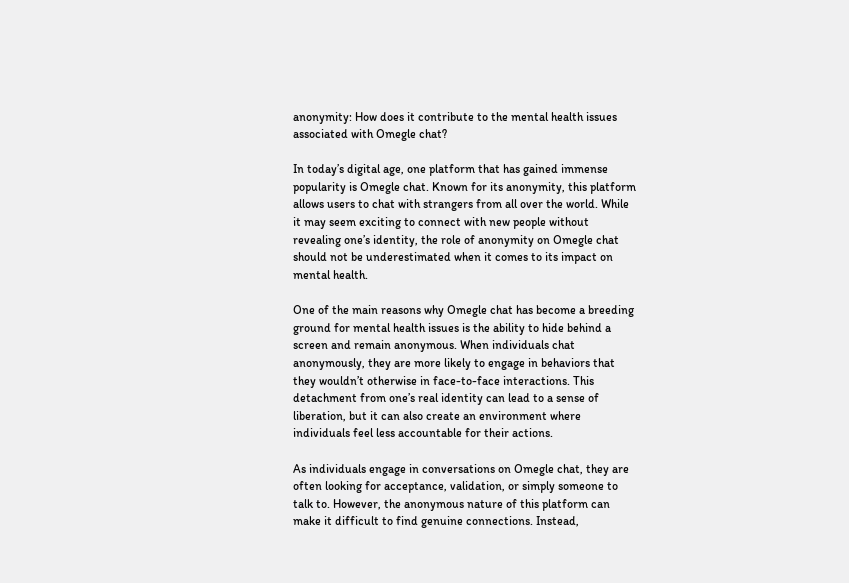anonymity: How does it contribute to the mental health issues associated with Omegle chat?

In today’s digital age, one platform that has gained immense popularity is Omegle chat. Known for its anonymity, this platform allows users to chat with strangers from all over the world. While it may seem exciting to connect with new people without revealing one’s identity, the role of anonymity on Omegle chat should not be underestimated when it comes to its impact on mental health.

One of the main reasons why Omegle chat has become a breeding ground for mental health issues is the ability to hide behind a screen and remain anonymous. When individuals chat anonymously, they are more likely to engage in behaviors that they wouldn’t otherwise in face-to-face interactions. This detachment from one’s real identity can lead to a sense of liberation, but it can also create an environment where individuals feel less accountable for their actions.

As individuals engage in conversations on Omegle chat, they are often looking for acceptance, validation, or simply someone to talk to. However, the anonymous nature of this platform can make it difficult to find genuine connections. Instead,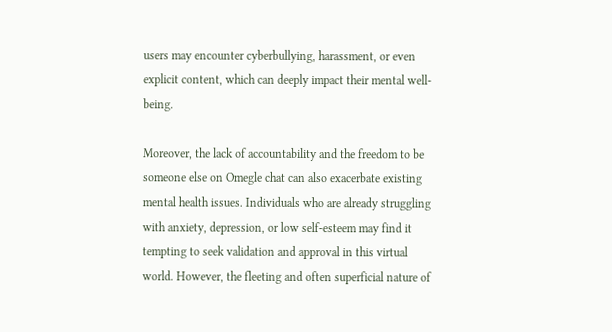users may encounter cyberbullying, harassment, or even explicit content, which can deeply impact their mental well-being.

Moreover, the lack of accountability and the freedom to be someone else on Omegle chat can also exacerbate existing mental health issues. Individuals who are already struggling with anxiety, depression, or low self-esteem may find it tempting to seek validation and approval in this virtual world. However, the fleeting and often superficial nature of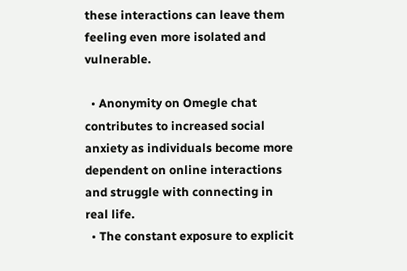these interactions can leave them feeling even more isolated and vulnerable.

  • Anonymity on Omegle chat contributes to increased social anxiety as individuals become more dependent on online interactions and struggle with connecting in real life.
  • The constant exposure to explicit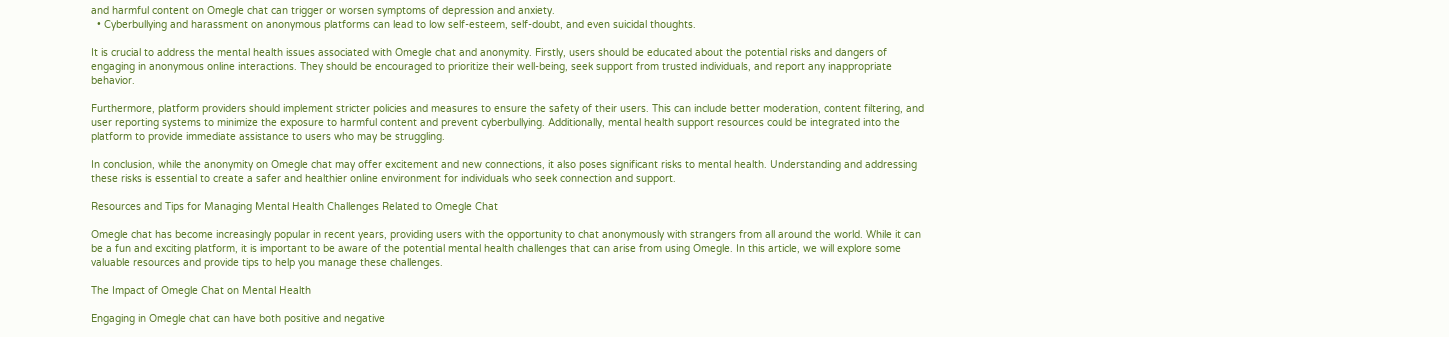and harmful content on Omegle chat can trigger or worsen symptoms of depression and anxiety.
  • Cyberbullying and harassment on anonymous platforms can lead to low self-esteem, self-doubt, and even suicidal thoughts.

It is crucial to address the mental health issues associated with Omegle chat and anonymity. Firstly, users should be educated about the potential risks and dangers of engaging in anonymous online interactions. They should be encouraged to prioritize their well-being, seek support from trusted individuals, and report any inappropriate behavior.

Furthermore, platform providers should implement stricter policies and measures to ensure the safety of their users. This can include better moderation, content filtering, and user reporting systems to minimize the exposure to harmful content and prevent cyberbullying. Additionally, mental health support resources could be integrated into the platform to provide immediate assistance to users who may be struggling.

In conclusion, while the anonymity on Omegle chat may offer excitement and new connections, it also poses significant risks to mental health. Understanding and addressing these risks is essential to create a safer and healthier online environment for individuals who seek connection and support.

Resources and Tips for Managing Mental Health Challenges Related to Omegle Chat

Omegle chat has become increasingly popular in recent years, providing users with the opportunity to chat anonymously with strangers from all around the world. While it can be a fun and exciting platform, it is important to be aware of the potential mental health challenges that can arise from using Omegle. In this article, we will explore some valuable resources and provide tips to help you manage these challenges.

The Impact of Omegle Chat on Mental Health

Engaging in Omegle chat can have both positive and negative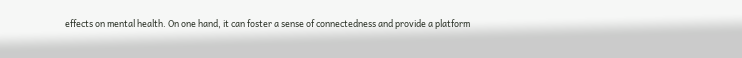effects on mental health. On one hand, it can foster a sense of connectedness and provide a platform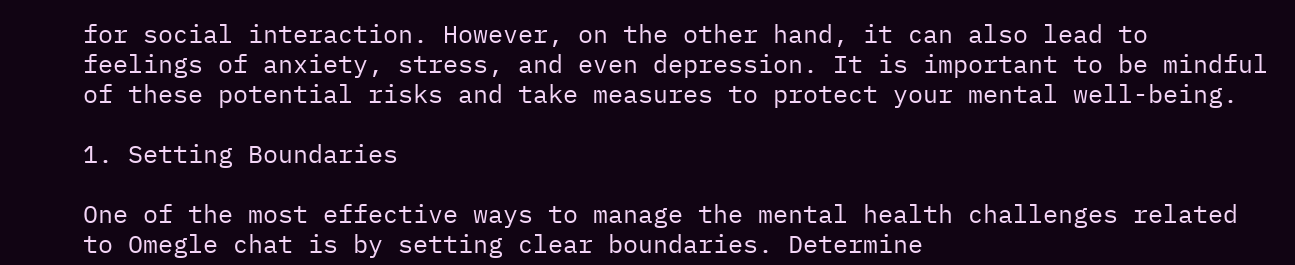for social interaction. However, on the other hand, it can also lead to feelings of anxiety, stress, and even depression. It is important to be mindful of these potential risks and take measures to protect your mental well-being.

1. Setting Boundaries

One of the most effective ways to manage the mental health challenges related to Omegle chat is by setting clear boundaries. Determine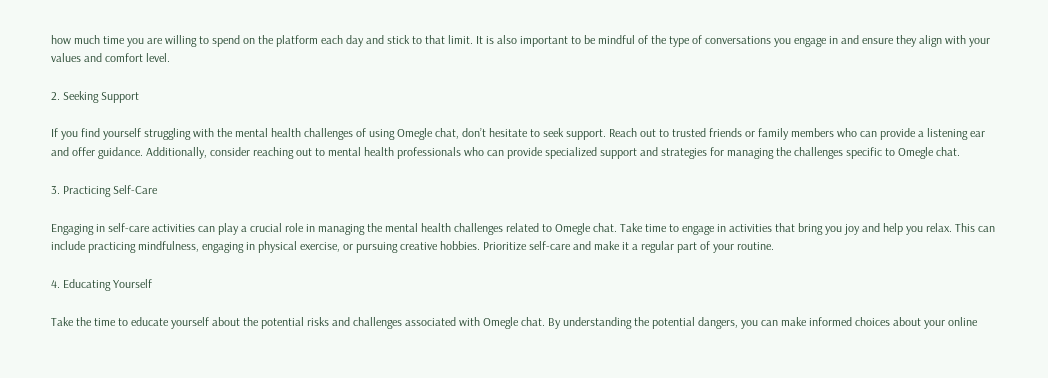how much time you are willing to spend on the platform each day and stick to that limit. It is also important to be mindful of the type of conversations you engage in and ensure they align with your values and comfort level.

2. Seeking Support

If you find yourself struggling with the mental health challenges of using Omegle chat, don’t hesitate to seek support. Reach out to trusted friends or family members who can provide a listening ear and offer guidance. Additionally, consider reaching out to mental health professionals who can provide specialized support and strategies for managing the challenges specific to Omegle chat.

3. Practicing Self-Care

Engaging in self-care activities can play a crucial role in managing the mental health challenges related to Omegle chat. Take time to engage in activities that bring you joy and help you relax. This can include practicing mindfulness, engaging in physical exercise, or pursuing creative hobbies. Prioritize self-care and make it a regular part of your routine.

4. Educating Yourself

Take the time to educate yourself about the potential risks and challenges associated with Omegle chat. By understanding the potential dangers, you can make informed choices about your online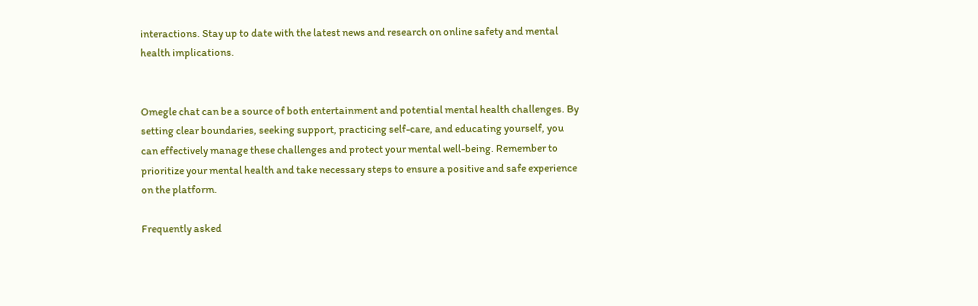interactions. Stay up to date with the latest news and research on online safety and mental health implications.


Omegle chat can be a source of both entertainment and potential mental health challenges. By setting clear boundaries, seeking support, practicing self-care, and educating yourself, you can effectively manage these challenges and protect your mental well-being. Remember to prioritize your mental health and take necessary steps to ensure a positive and safe experience on the platform.

Frequently asked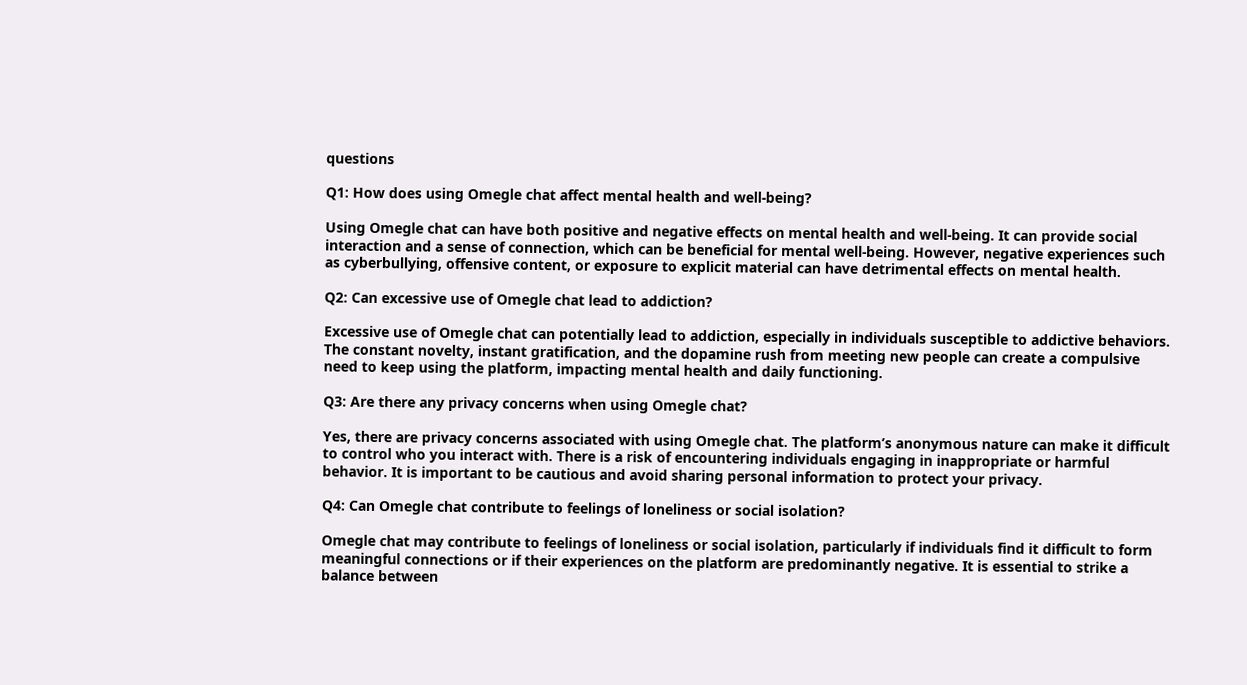questions

Q1: How does using Omegle chat affect mental health and well-being?

Using Omegle chat can have both positive and negative effects on mental health and well-being. It can provide social interaction and a sense of connection, which can be beneficial for mental well-being. However, negative experiences such as cyberbullying, offensive content, or exposure to explicit material can have detrimental effects on mental health.

Q2: Can excessive use of Omegle chat lead to addiction?

Excessive use of Omegle chat can potentially lead to addiction, especially in individuals susceptible to addictive behaviors. The constant novelty, instant gratification, and the dopamine rush from meeting new people can create a compulsive need to keep using the platform, impacting mental health and daily functioning.

Q3: Are there any privacy concerns when using Omegle chat?

Yes, there are privacy concerns associated with using Omegle chat. The platform’s anonymous nature can make it difficult to control who you interact with. There is a risk of encountering individuals engaging in inappropriate or harmful behavior. It is important to be cautious and avoid sharing personal information to protect your privacy.

Q4: Can Omegle chat contribute to feelings of loneliness or social isolation?

Omegle chat may contribute to feelings of loneliness or social isolation, particularly if individuals find it difficult to form meaningful connections or if their experiences on the platform are predominantly negative. It is essential to strike a balance between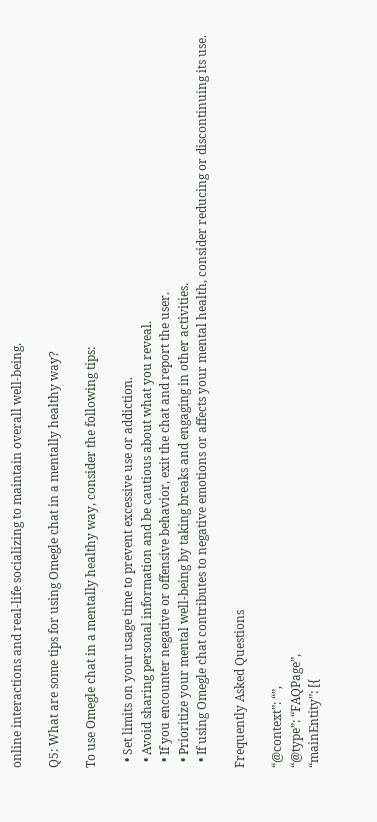online interactions and real-life socializing to maintain overall well-being.

Q5: What are some tips for using Omegle chat in a mentally healthy way?

To use Omegle chat in a mentally healthy way, consider the following tips:

  • Set limits on your usage time to prevent excessive use or addiction.
  • Avoid sharing personal information and be cautious about what you reveal.
  • If you encounter negative or offensive behavior, exit the chat and report the user.
  • Prioritize your mental well-being by taking breaks and engaging in other activities.
  • If using Omegle chat contributes to negative emotions or affects your mental health, consider reducing or discontinuing its use.

Frequently Asked Questions

“@context”: “”,
“@type”: “FAQPage”,
“mainEntity”: [{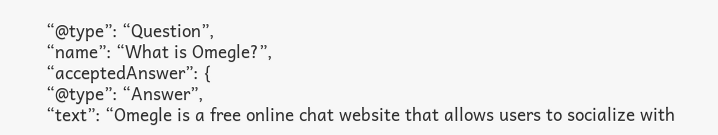“@type”: “Question”,
“name”: “What is Omegle?”,
“acceptedAnswer”: {
“@type”: “Answer”,
“text”: “Omegle is a free online chat website that allows users to socialize with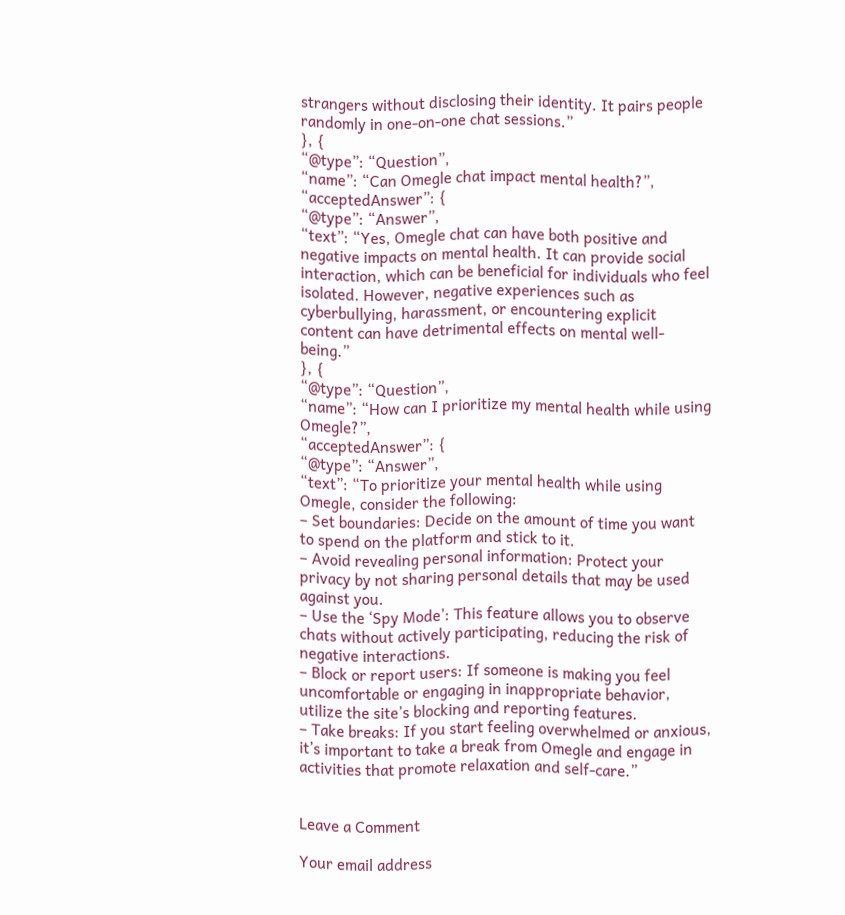strangers without disclosing their identity. It pairs people randomly in one-on-one chat sessions.”
}, {
“@type”: “Question”,
“name”: “Can Omegle chat impact mental health?”,
“acceptedAnswer”: {
“@type”: “Answer”,
“text”: “Yes, Omegle chat can have both positive and negative impacts on mental health. It can provide social interaction, which can be beneficial for individuals who feel isolated. However, negative experiences such as cyberbullying, harassment, or encountering explicit content can have detrimental effects on mental well-being.”
}, {
“@type”: “Question”,
“name”: “How can I prioritize my mental health while using Omegle?”,
“acceptedAnswer”: {
“@type”: “Answer”,
“text”: “To prioritize your mental health while using Omegle, consider the following:
– Set boundaries: Decide on the amount of time you want to spend on the platform and stick to it.
– Avoid revealing personal information: Protect your privacy by not sharing personal details that may be used against you.
– Use the ‘Spy Mode’: This feature allows you to observe chats without actively participating, reducing the risk of negative interactions.
– Block or report users: If someone is making you feel uncomfortable or engaging in inappropriate behavior, utilize the site’s blocking and reporting features.
– Take breaks: If you start feeling overwhelmed or anxious, it’s important to take a break from Omegle and engage in activities that promote relaxation and self-care.”


Leave a Comment

Your email address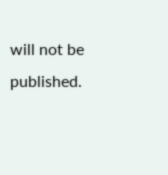will not be published.